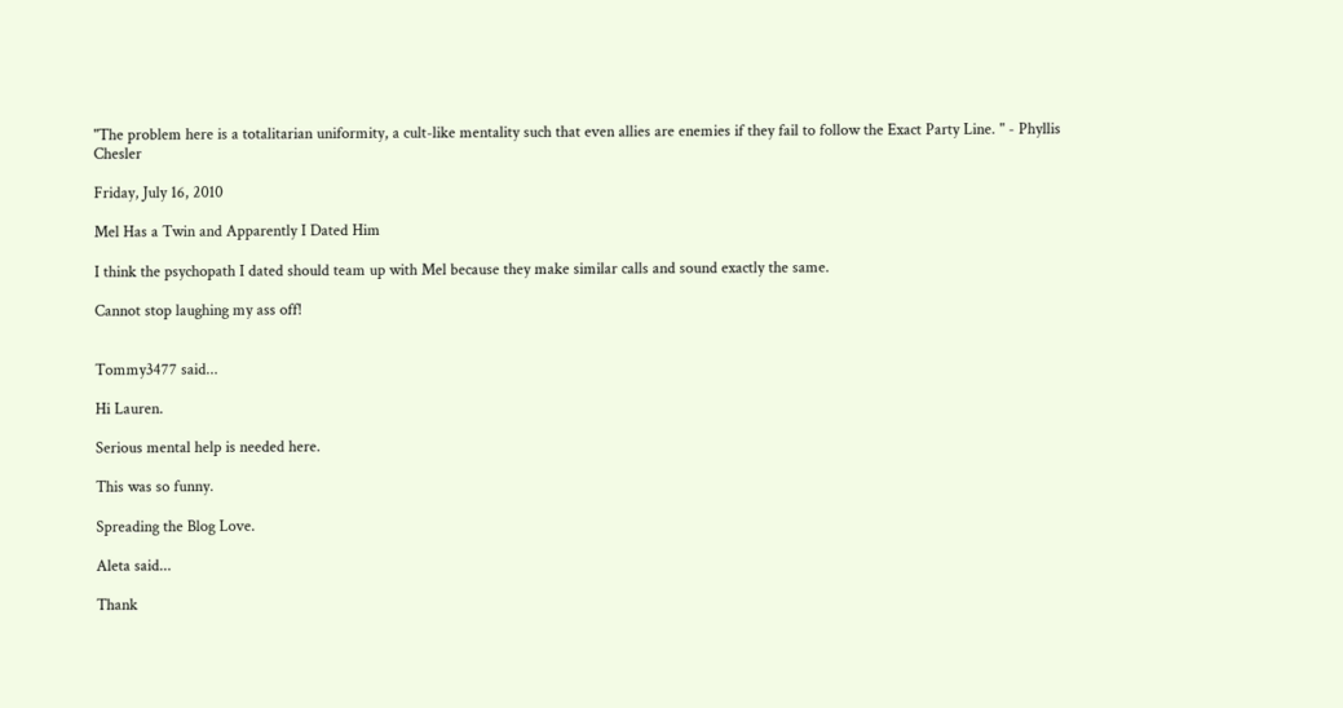"The problem here is a totalitarian uniformity, a cult-like mentality such that even allies are enemies if they fail to follow the Exact Party Line. " - Phyllis Chesler

Friday, July 16, 2010

Mel Has a Twin and Apparently I Dated Him

I think the psychopath I dated should team up with Mel because they make similar calls and sound exactly the same.

Cannot stop laughing my ass off!


Tommy3477 said...

Hi Lauren.

Serious mental help is needed here.

This was so funny.

Spreading the Blog Love.

Aleta said...

Thank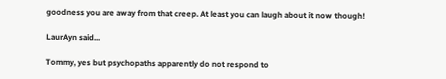goodness you are away from that creep. At least you can laugh about it now though!

LaurAyn said...

Tommy, yes but psychopaths apparently do not respond to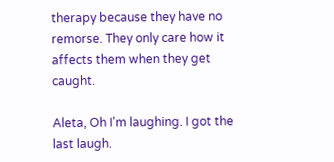therapy because they have no remorse. They only care how it affects them when they get caught.

Aleta, Oh I'm laughing. I got the last laugh.